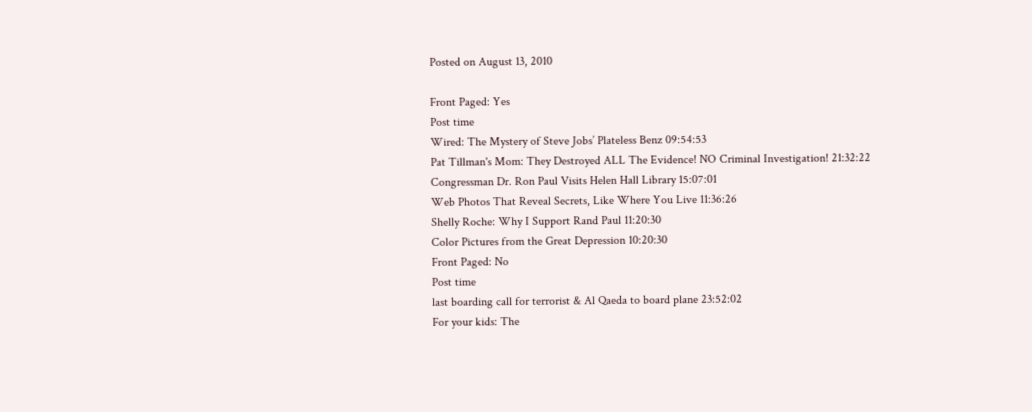Posted on August 13, 2010

Front Paged: Yes
Post time
Wired: The Mystery of Steve Jobs’ Plateless Benz 09:54:53
Pat Tillman's Mom: They Destroyed ALL The Evidence! NO Criminal Investigation! 21:32:22
Congressman Dr. Ron Paul Visits Helen Hall Library 15:07:01
Web Photos That Reveal Secrets, Like Where You Live 11:36:26
Shelly Roche: Why I Support Rand Paul 11:20:30
Color Pictures from the Great Depression 10:20:30
Front Paged: No
Post time
last boarding call for terrorist & Al Qaeda to board plane 23:52:02
For your kids: The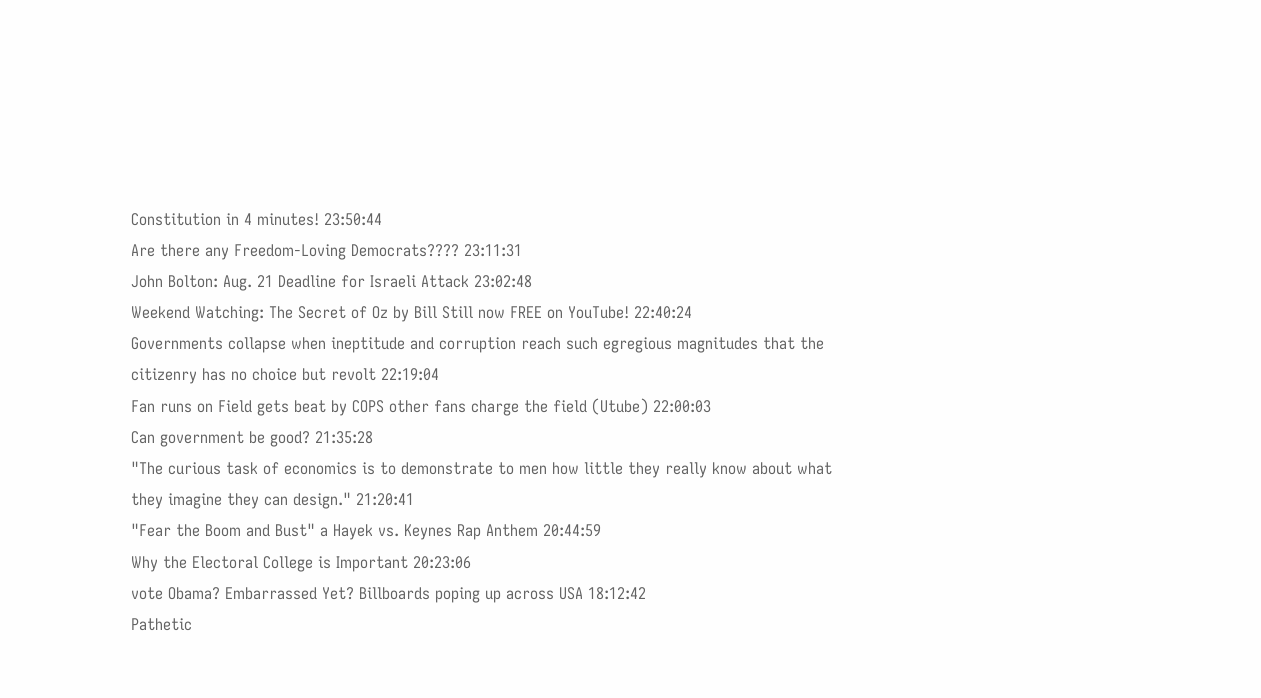Constitution in 4 minutes! 23:50:44
Are there any Freedom-Loving Democrats???? 23:11:31
John Bolton: Aug. 21 Deadline for Israeli Attack 23:02:48
Weekend Watching: The Secret of Oz by Bill Still now FREE on YouTube! 22:40:24
Governments collapse when ineptitude and corruption reach such egregious magnitudes that the citizenry has no choice but revolt 22:19:04
Fan runs on Field gets beat by COPS other fans charge the field (Utube) 22:00:03
Can government be good? 21:35:28
"The curious task of economics is to demonstrate to men how little they really know about what they imagine they can design." 21:20:41
"Fear the Boom and Bust" a Hayek vs. Keynes Rap Anthem 20:44:59
Why the Electoral College is Important 20:23:06
vote Obama? Embarrassed Yet? Billboards poping up across USA 18:12:42
Pathetic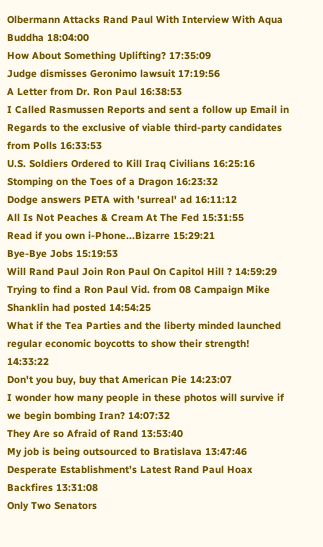Olbermann Attacks Rand Paul With Interview With Aqua Buddha 18:04:00
How About Something Uplifting? 17:35:09
Judge dismisses Geronimo lawsuit 17:19:56
A Letter from Dr. Ron Paul 16:38:53
I Called Rasmussen Reports and sent a follow up Email in Regards to the exclusive of viable third-party candidates from Polls 16:33:53
U.S. Soldiers Ordered to Kill Iraq Civilians 16:25:16
Stomping on the Toes of a Dragon 16:23:32
Dodge answers PETA with 'surreal' ad 16:11:12
All Is Not Peaches & Cream At The Fed 15:31:55
Read if you own i-Phone...Bizarre 15:29:21
Bye-Bye Jobs 15:19:53
Will Rand Paul Join Ron Paul On Capitol Hill ? 14:59:29
Trying to find a Ron Paul Vid. from 08 Campaign Mike Shanklin had posted 14:54:25
What if the Tea Parties and the liberty minded launched regular economic boycotts to show their strength! 14:33:22
Don't you buy, buy that American Pie 14:23:07
I wonder how many people in these photos will survive if we begin bombing Iran? 14:07:32
They Are so Afraid of Rand 13:53:40
My job is being outsourced to Bratislava 13:47:46
Desperate Establishment’s Latest Rand Paul Hoax Backfires 13:31:08
Only Two Senators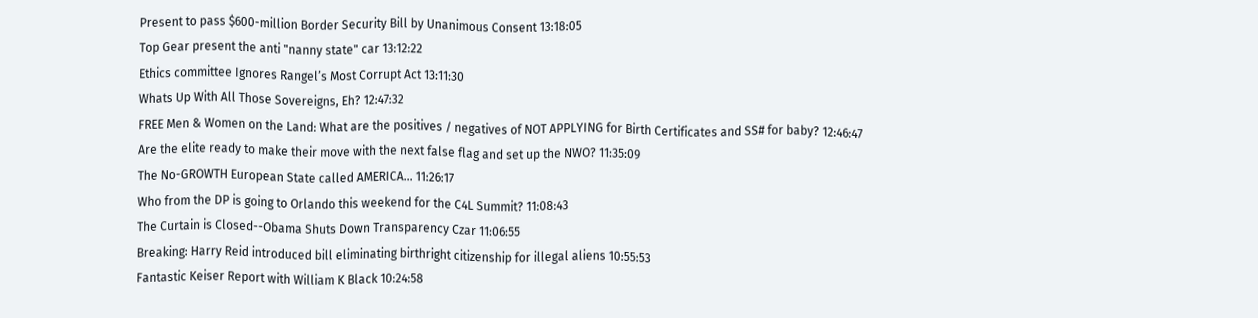Present to pass $600-million Border Security Bill by Unanimous Consent 13:18:05
Top Gear present the anti "nanny state" car 13:12:22
Ethics committee Ignores Rangel’s Most Corrupt Act 13:11:30
Whats Up With All Those Sovereigns, Eh? 12:47:32
FREE Men & Women on the Land: What are the positives / negatives of NOT APPLYING for Birth Certificates and SS# for baby? 12:46:47
Are the elite ready to make their move with the next false flag and set up the NWO? 11:35:09
The No-GROWTH European State called AMERICA... 11:26:17
Who from the DP is going to Orlando this weekend for the C4L Summit? 11:08:43
The Curtain is Closed--Obama Shuts Down Transparency Czar 11:06:55
Breaking: Harry Reid introduced bill eliminating birthright citizenship for illegal aliens 10:55:53
Fantastic Keiser Report with William K Black 10:24:58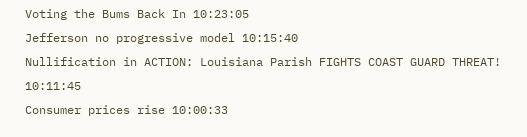Voting the Bums Back In 10:23:05
Jefferson no progressive model 10:15:40
Nullification in ACTION: Louisiana Parish FIGHTS COAST GUARD THREAT! 10:11:45
Consumer prices rise 10:00:33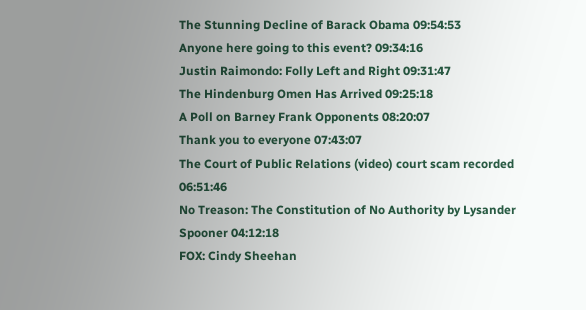The Stunning Decline of Barack Obama 09:54:53
Anyone here going to this event? 09:34:16
Justin Raimondo: Folly Left and Right 09:31:47
The Hindenburg Omen Has Arrived 09:25:18
A Poll on Barney Frank Opponents 08:20:07
Thank you to everyone 07:43:07
The Court of Public Relations (video) court scam recorded 06:51:46
No Treason: The Constitution of No Authority by Lysander Spooner 04:12:18
FOX: Cindy Sheehan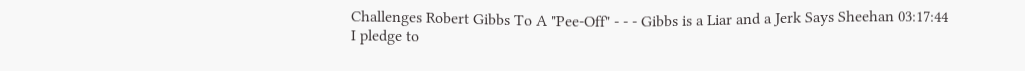Challenges Robert Gibbs To A "Pee-Off" - - - Gibbs is a Liar and a Jerk Says Sheehan 03:17:44
I pledge to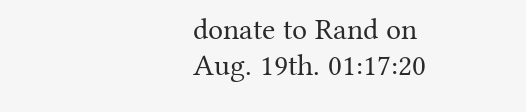donate to Rand on Aug. 19th. 01:17:20